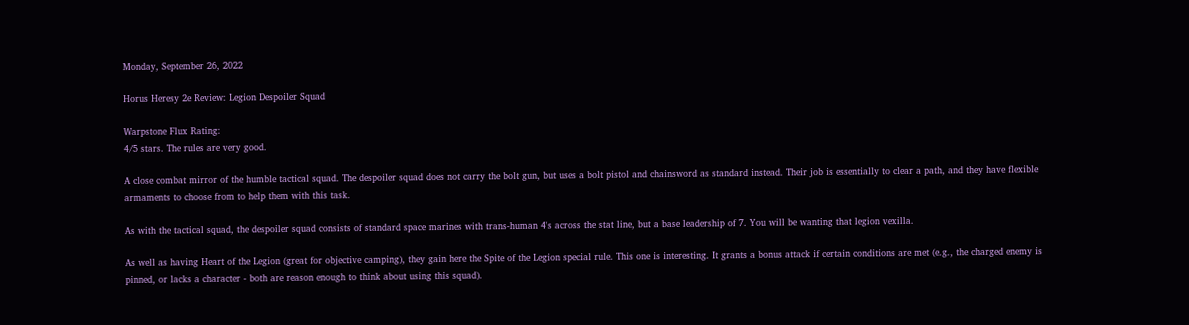Monday, September 26, 2022

Horus Heresy 2e Review: Legion Despoiler Squad

Warpstone Flux Rating:
4/5 stars. The rules are very good.

A close combat mirror of the humble tactical squad. The despoiler squad does not carry the bolt gun, but uses a bolt pistol and chainsword as standard instead. Their job is essentially to clear a path, and they have flexible armaments to choose from to help them with this task.

As with the tactical squad, the despoiler squad consists of standard space marines with trans-human 4's across the stat line, but a base leadership of 7. You will be wanting that legion vexilla.

As well as having Heart of the Legion (great for objective camping), they gain here the Spite of the Legion special rule. This one is interesting. It grants a bonus attack if certain conditions are met (e.g., the charged enemy is pinned, or lacks a character - both are reason enough to think about using this squad).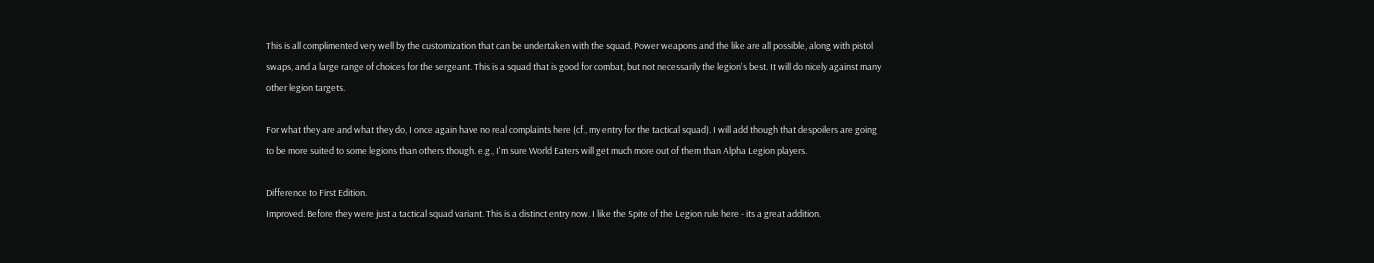This is all complimented very well by the customization that can be undertaken with the squad. Power weapons and the like are all possible, along with pistol swaps, and a large range of choices for the sergeant. This is a squad that is good for combat, but not necessarily the legion's best. It will do nicely against many other legion targets.

For what they are and what they do, I once again have no real complaints here (cf., my entry for the tactical squad). I will add though that despoilers are going to be more suited to some legions than others though. e.g., I'm sure World Eaters will get much more out of them than Alpha Legion players.

Difference to First Edition.
Improved. Before they were just a tactical squad variant. This is a distinct entry now. I like the Spite of the Legion rule here - its a great addition.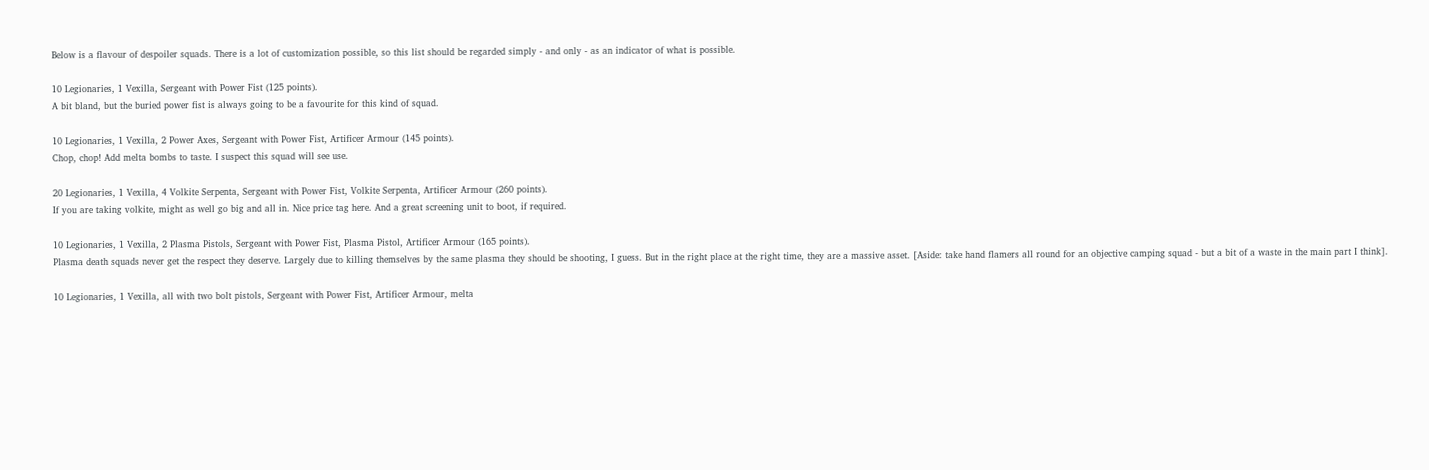Below is a flavour of despoiler squads. There is a lot of customization possible, so this list should be regarded simply - and only - as an indicator of what is possible.

10 Legionaries, 1 Vexilla, Sergeant with Power Fist (125 points).
A bit bland, but the buried power fist is always going to be a favourite for this kind of squad.

10 Legionaries, 1 Vexilla, 2 Power Axes, Sergeant with Power Fist, Artificer Armour (145 points).
Chop, chop! Add melta bombs to taste. I suspect this squad will see use.

20 Legionaries, 1 Vexilla, 4 Volkite Serpenta, Sergeant with Power Fist, Volkite Serpenta, Artificer Armour (260 points).
If you are taking volkite, might as well go big and all in. Nice price tag here. And a great screening unit to boot, if required.

10 Legionaries, 1 Vexilla, 2 Plasma Pistols, Sergeant with Power Fist, Plasma Pistol, Artificer Armour (165 points).
Plasma death squads never get the respect they deserve. Largely due to killing themselves by the same plasma they should be shooting, I guess. But in the right place at the right time, they are a massive asset. [Aside: take hand flamers all round for an objective camping squad - but a bit of a waste in the main part I think].

10 Legionaries, 1 Vexilla, all with two bolt pistols, Sergeant with Power Fist, Artificer Armour, melta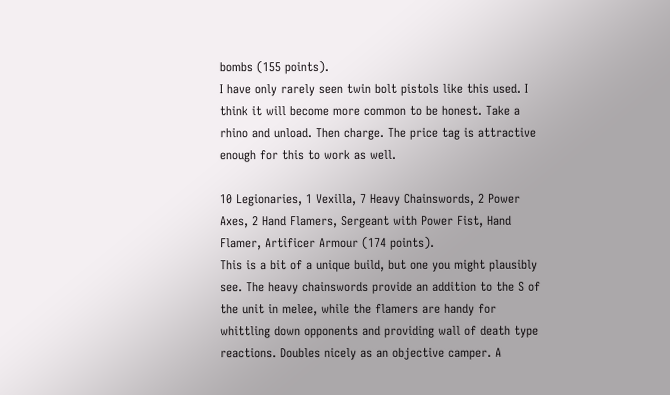bombs (155 points).
I have only rarely seen twin bolt pistols like this used. I think it will become more common to be honest. Take a rhino and unload. Then charge. The price tag is attractive enough for this to work as well.

10 Legionaries, 1 Vexilla, 7 Heavy Chainswords, 2 Power Axes, 2 Hand Flamers, Sergeant with Power Fist, Hand Flamer, Artificer Armour (174 points).
This is a bit of a unique build, but one you might plausibly see. The heavy chainswords provide an addition to the S of the unit in melee, while the flamers are handy for whittling down opponents and providing wall of death type reactions. Doubles nicely as an objective camper. A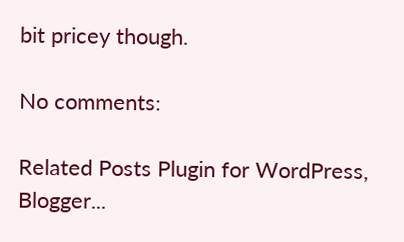bit pricey though.

No comments:

Related Posts Plugin for WordPress, Blogger...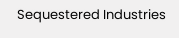Sequestered Industries